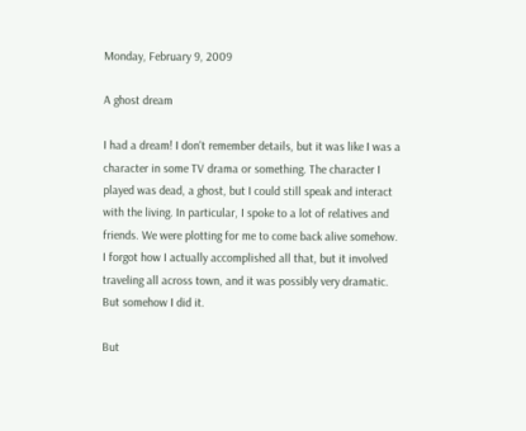Monday, February 9, 2009

A ghost dream

I had a dream! I don't remember details, but it was like I was a character in some TV drama or something. The character I played was dead, a ghost, but I could still speak and interact with the living. In particular, I spoke to a lot of relatives and friends. We were plotting for me to come back alive somehow. I forgot how I actually accomplished all that, but it involved traveling all across town, and it was possibly very dramatic. But somehow I did it.

But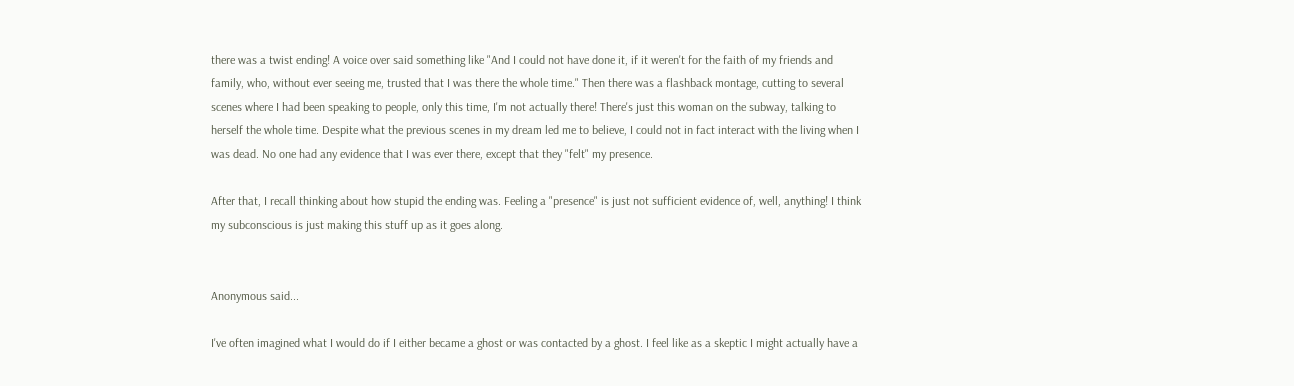there was a twist ending! A voice over said something like "And I could not have done it, if it weren't for the faith of my friends and family, who, without ever seeing me, trusted that I was there the whole time." Then there was a flashback montage, cutting to several scenes where I had been speaking to people, only this time, I'm not actually there! There's just this woman on the subway, talking to herself the whole time. Despite what the previous scenes in my dream led me to believe, I could not in fact interact with the living when I was dead. No one had any evidence that I was ever there, except that they "felt" my presence.

After that, I recall thinking about how stupid the ending was. Feeling a "presence" is just not sufficient evidence of, well, anything! I think my subconscious is just making this stuff up as it goes along.


Anonymous said...

I've often imagined what I would do if I either became a ghost or was contacted by a ghost. I feel like as a skeptic I might actually have a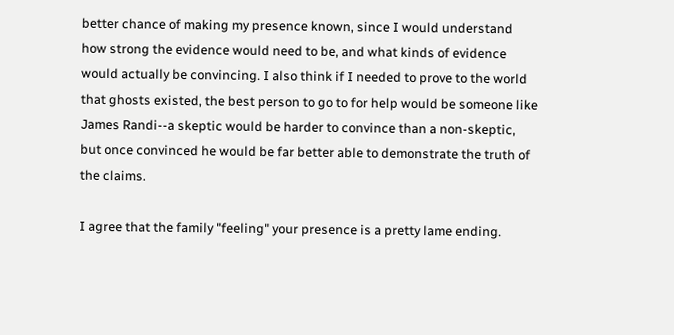better chance of making my presence known, since I would understand how strong the evidence would need to be, and what kinds of evidence would actually be convincing. I also think if I needed to prove to the world that ghosts existed, the best person to go to for help would be someone like James Randi--a skeptic would be harder to convince than a non-skeptic, but once convinced he would be far better able to demonstrate the truth of the claims.

I agree that the family "feeling" your presence is a pretty lame ending.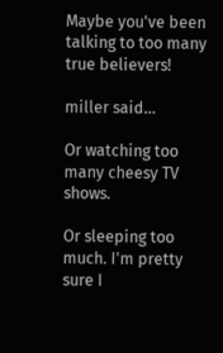Maybe you've been talking to too many true believers!

miller said...

Or watching too many cheesy TV shows.

Or sleeping too much. I'm pretty sure I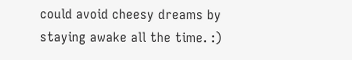could avoid cheesy dreams by staying awake all the time. :)